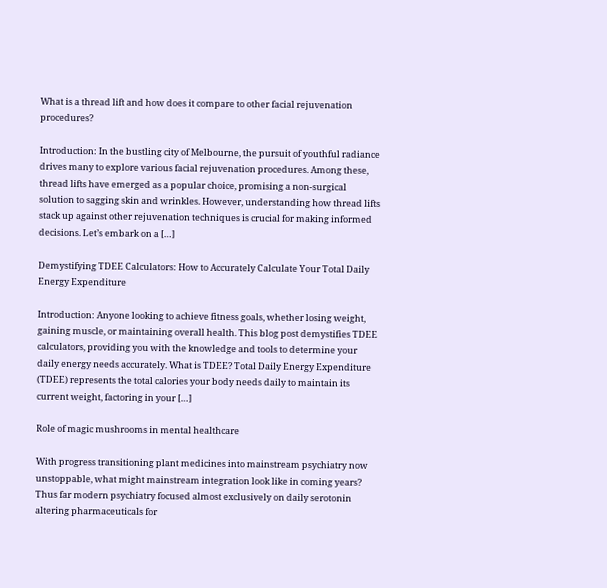What is a thread lift and how does it compare to other facial rejuvenation procedures?

Introduction: In the bustling city of Melbourne, the pursuit of youthful radiance drives many to explore various facial rejuvenation procedures. Among these, thread lifts have emerged as a popular choice, promising a non-surgical solution to sagging skin and wrinkles. However, understanding how thread lifts stack up against other rejuvenation techniques is crucial for making informed decisions. Let’s embark on a […]

Demystifying TDEE Calculators: How to Accurately Calculate Your Total Daily Energy Expenditure

Introduction: Anyone looking to achieve fitness goals, whether losing weight, gaining muscle, or maintaining overall health. This blog post demystifies TDEE calculators, providing you with the knowledge and tools to determine your daily energy needs accurately. What is TDEE? Total Daily Energy Expenditure (TDEE) represents the total calories your body needs daily to maintain its current weight, factoring in your […]

Role of magic mushrooms in mental healthcare

With progress transitioning plant medicines into mainstream psychiatry now unstoppable, what might mainstream integration look like in coming years? Thus far modern psychiatry focused almost exclusively on daily serotonin altering pharmaceuticals for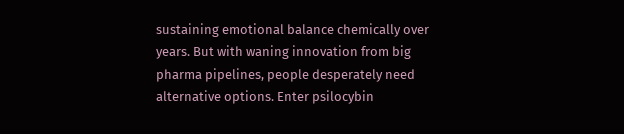sustaining emotional balance chemically over years. But with waning innovation from big pharma pipelines, people desperately need alternative options. Enter psilocybin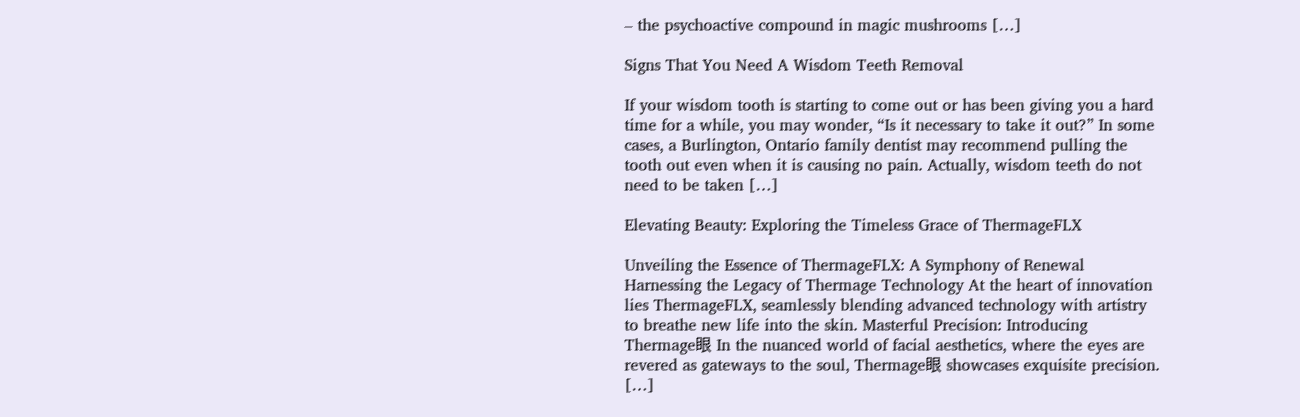– the psychoactive compound in magic mushrooms […]

Signs That You Need A Wisdom Teeth Removal

If your wisdom tooth is starting to come out or has been giving you a hard time for a while, you may wonder, “Is it necessary to take it out?” In some cases, a Burlington, Ontario family dentist may recommend pulling the tooth out even when it is causing no pain. Actually, wisdom teeth do not need to be taken […]

Elevating Beauty: Exploring the Timeless Grace of ThermageFLX

Unveiling the Essence of ThermageFLX: A Symphony of Renewal Harnessing the Legacy of Thermage Technology At the heart of innovation lies ThermageFLX, seamlessly blending advanced technology with artistry to breathe new life into the skin. Masterful Precision: Introducing Thermage眼 In the nuanced world of facial aesthetics, where the eyes are revered as gateways to the soul, Thermage眼 showcases exquisite precision. […]